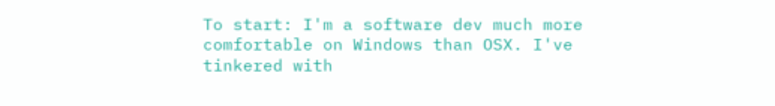To start: I'm a software dev much more comfortable on Windows than OSX. I've tinkered with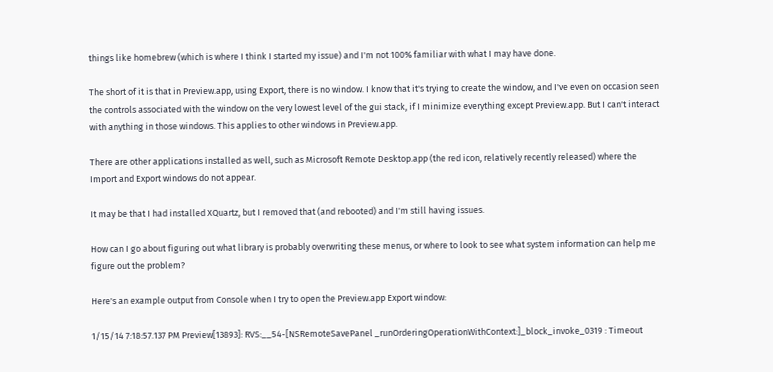things like homebrew (which is where I think I started my issue) and I'm not 100% familiar with what I may have done.

The short of it is that in Preview.app, using Export, there is no window. I know that it's trying to create the window, and I've even on occasion seen the controls associated with the window on the very lowest level of the gui stack, if I minimize everything except Preview.app. But I can't interact with anything in those windows. This applies to other windows in Preview.app.

There are other applications installed as well, such as Microsoft Remote Desktop.app (the red icon, relatively recently released) where the Import and Export windows do not appear.

It may be that I had installed XQuartz, but I removed that (and rebooted) and I'm still having issues.

How can I go about figuring out what library is probably overwriting these menus, or where to look to see what system information can help me figure out the problem?

Here's an example output from Console when I try to open the Preview.app Export window:

1/15/14 7:18:57.137 PM Preview[13893]: RVS:__54-[NSRemoteSavePanel _runOrderingOperationWithContext:]_block_invoke_0319 : Timeout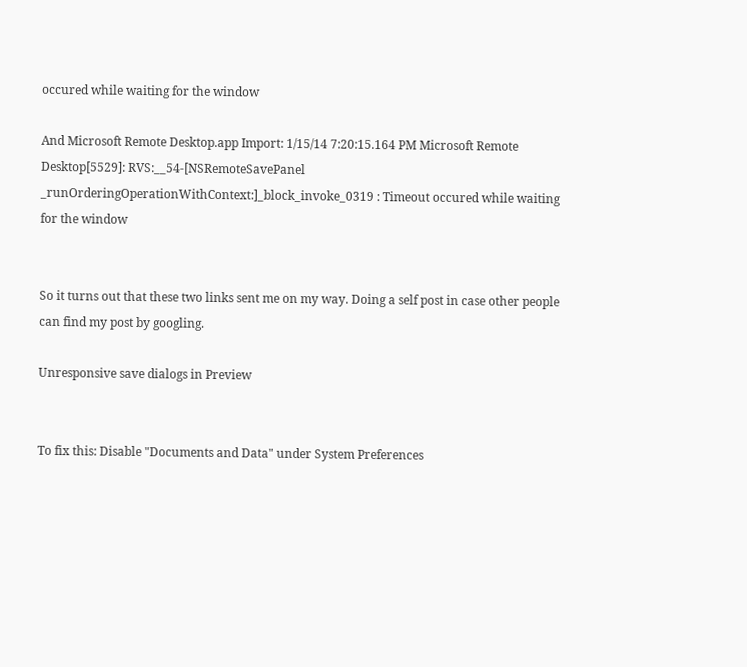occured while waiting for the window

And Microsoft Remote Desktop.app Import: 1/15/14 7:20:15.164 PM Microsoft Remote Desktop[5529]: RVS:__54-[NSRemoteSavePanel _runOrderingOperationWithContext:]_block_invoke_0319 : Timeout occured while waiting for the window


So it turns out that these two links sent me on my way. Doing a self post in case other people can find my post by googling.

Unresponsive save dialogs in Preview


To fix this: Disable "Documents and Data" under System Preferences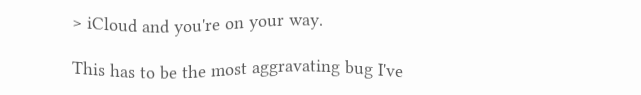> iCloud and you're on your way.

This has to be the most aggravating bug I've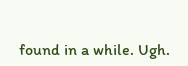found in a while. Ugh.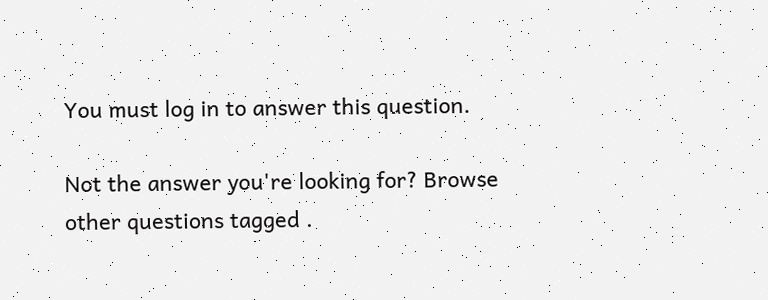You must log in to answer this question.

Not the answer you're looking for? Browse other questions tagged .